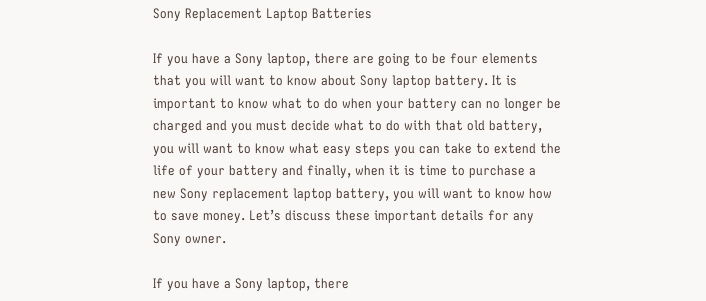Sony Replacement Laptop Batteries

If you have a Sony laptop, there are going to be four elements that you will want to know about Sony laptop battery. It is important to know what to do when your battery can no longer be charged and you must decide what to do with that old battery, you will want to know what easy steps you can take to extend the life of your battery and finally, when it is time to purchase a new Sony replacement laptop battery, you will want to know how to save money. Let’s discuss these important details for any Sony owner.

If you have a Sony laptop, there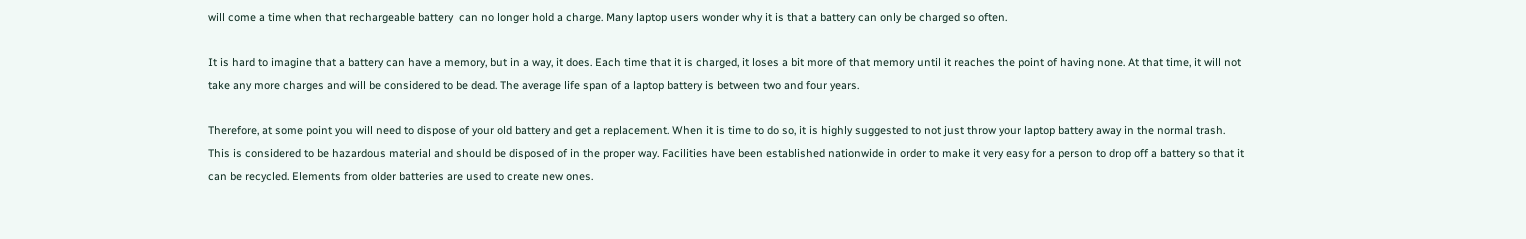will come a time when that rechargeable battery  can no longer hold a charge. Many laptop users wonder why it is that a battery can only be charged so often.

It is hard to imagine that a battery can have a memory, but in a way, it does. Each time that it is charged, it loses a bit more of that memory until it reaches the point of having none. At that time, it will not take any more charges and will be considered to be dead. The average life span of a laptop battery is between two and four years.

Therefore, at some point you will need to dispose of your old battery and get a replacement. When it is time to do so, it is highly suggested to not just throw your laptop battery away in the normal trash. This is considered to be hazardous material and should be disposed of in the proper way. Facilities have been established nationwide in order to make it very easy for a person to drop off a battery so that it can be recycled. Elements from older batteries are used to create new ones.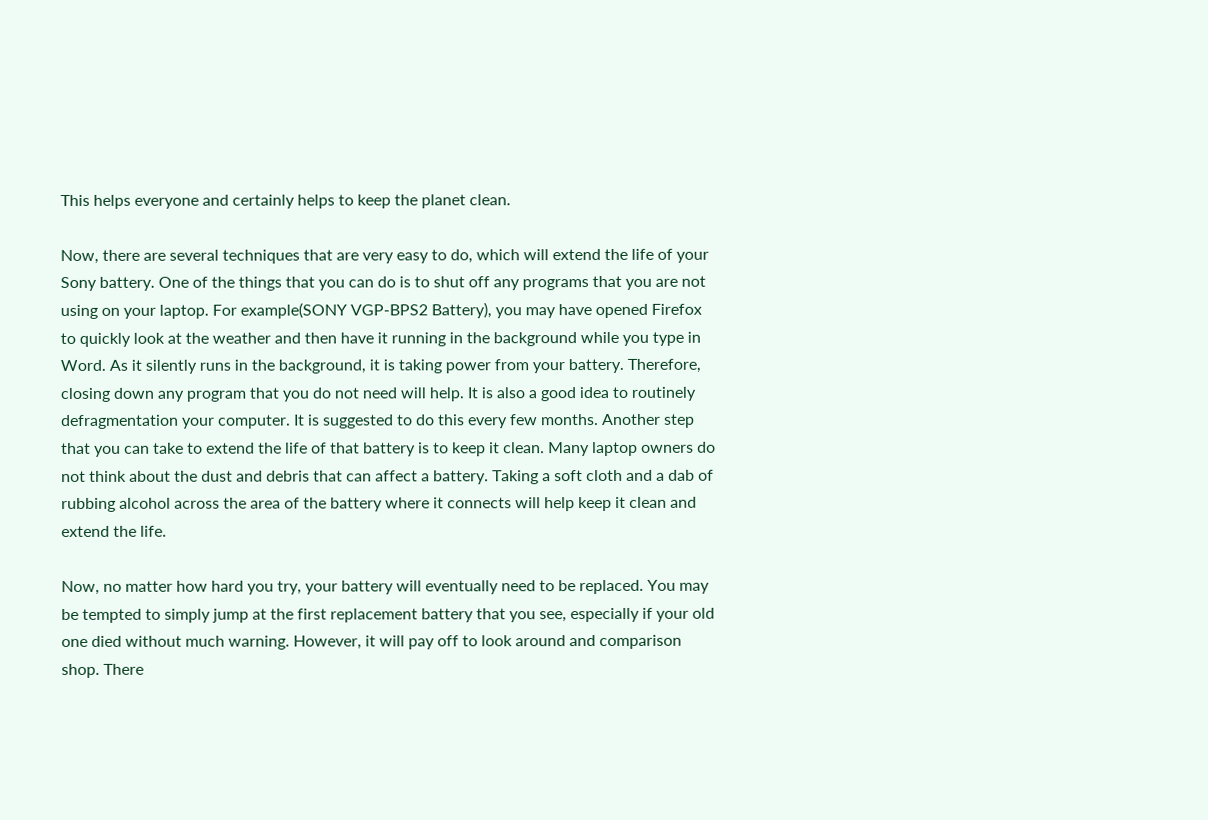This helps everyone and certainly helps to keep the planet clean.

Now, there are several techniques that are very easy to do, which will extend the life of your Sony battery. One of the things that you can do is to shut off any programs that you are not using on your laptop. For example(SONY VGP-BPS2 Battery), you may have opened Firefox to quickly look at the weather and then have it running in the background while you type in Word. As it silently runs in the background, it is taking power from your battery. Therefore, closing down any program that you do not need will help. It is also a good idea to routinely defragmentation your computer. It is suggested to do this every few months. Another step that you can take to extend the life of that battery is to keep it clean. Many laptop owners do not think about the dust and debris that can affect a battery. Taking a soft cloth and a dab of rubbing alcohol across the area of the battery where it connects will help keep it clean and extend the life.

Now, no matter how hard you try, your battery will eventually need to be replaced. You may be tempted to simply jump at the first replacement battery that you see, especially if your old one died without much warning. However, it will pay off to look around and comparison shop. There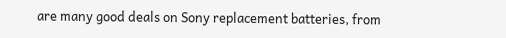are many good deals on Sony replacement batteries, from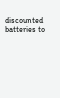discounted batteries to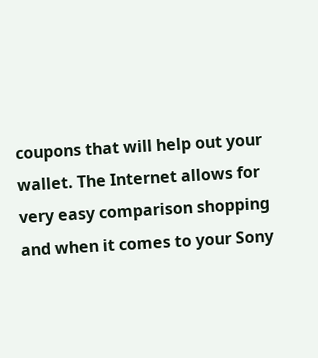coupons that will help out your wallet. The Internet allows for very easy comparison shopping and when it comes to your Sony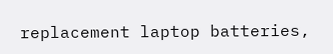replacement laptop batteries,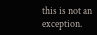this is not an exception.